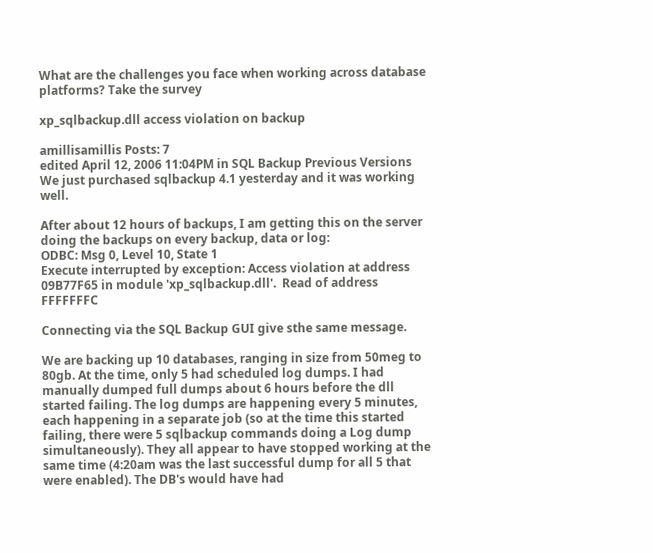What are the challenges you face when working across database platforms? Take the survey

xp_sqlbackup.dll access violation on backup

amillisamillis Posts: 7
edited April 12, 2006 11:04PM in SQL Backup Previous Versions
We just purchased sqlbackup 4.1 yesterday and it was working well.

After about 12 hours of backups, I am getting this on the server doing the backups on every backup, data or log:
ODBC: Msg 0, Level 10, State 1
Execute interrupted by exception: Access violation at address 09B77F65 in module 'xp_sqlbackup.dll'.  Read of address FFFFFFFC

Connecting via the SQL Backup GUI give sthe same message.

We are backing up 10 databases, ranging in size from 50meg to 80gb. At the time, only 5 had scheduled log dumps. I had manually dumped full dumps about 6 hours before the dll started failing. The log dumps are happening every 5 minutes, each happening in a separate job (so at the time this started failing, there were 5 sqlbackup commands doing a Log dump simultaneously). They all appear to have stopped working at the same time (4:20am was the last successful dump for all 5 that were enabled). The DB's would have had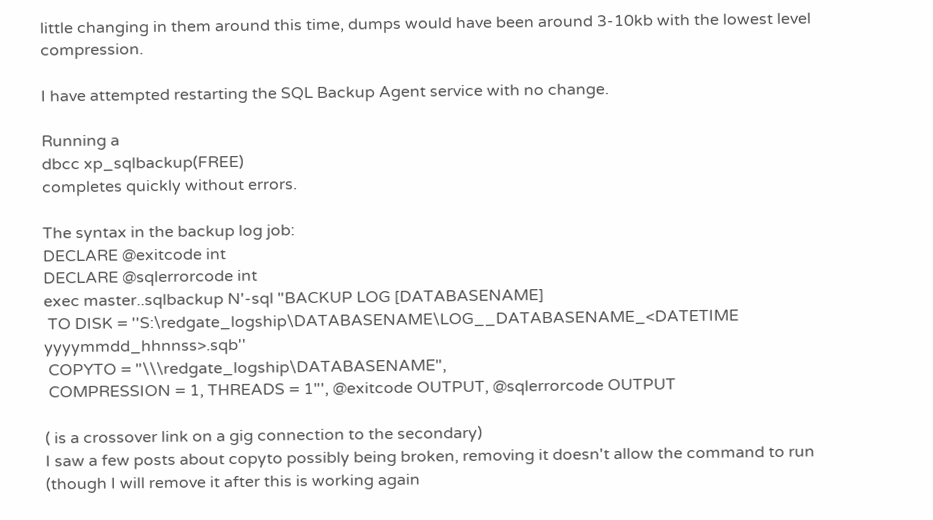little changing in them around this time, dumps would have been around 3-10kb with the lowest level compression.

I have attempted restarting the SQL Backup Agent service with no change.

Running a
dbcc xp_sqlbackup(FREE)
completes quickly without errors.

The syntax in the backup log job:
DECLARE @exitcode int
DECLARE @sqlerrorcode int
exec master..sqlbackup N'-sql "BACKUP LOG [DATABASENAME]
 TO DISK = ''S:\redgate_logship\DATABASENAME\LOG__DATABASENAME_<DATETIME yyyymmdd_hhnnss>.sqb''
 COPYTO = "\\\redgate_logship\DATABASENAME",
 COMPRESSION = 1, THREADS = 1"', @exitcode OUTPUT, @sqlerrorcode OUTPUT

( is a crossover link on a gig connection to the secondary)
I saw a few posts about copyto possibly being broken, removing it doesn't allow the command to run (though I will remove it after this is working again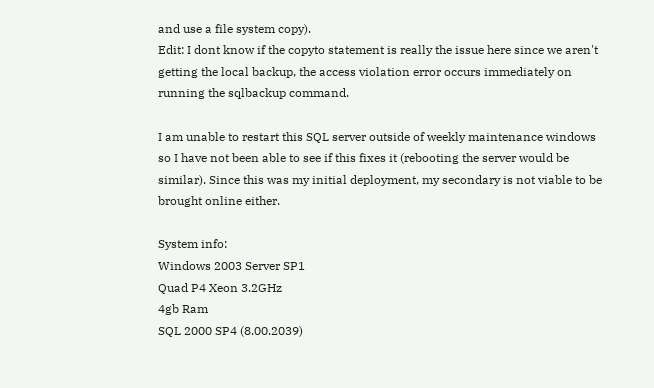and use a file system copy).
Edit: I dont know if the copyto statement is really the issue here since we aren't getting the local backup, the access violation error occurs immediately on running the sqlbackup command.

I am unable to restart this SQL server outside of weekly maintenance windows so I have not been able to see if this fixes it (rebooting the server would be similar). Since this was my initial deployment, my secondary is not viable to be brought online either.

System info:
Windows 2003 Server SP1
Quad P4 Xeon 3.2GHz
4gb Ram
SQL 2000 SP4 (8.00.2039)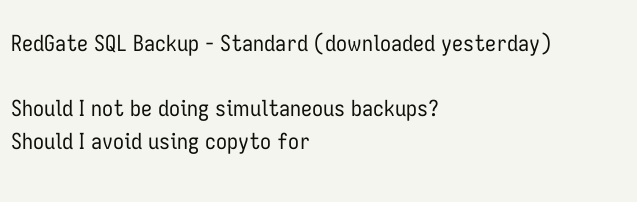RedGate SQL Backup - Standard (downloaded yesterday)

Should I not be doing simultaneous backups?
Should I avoid using copyto for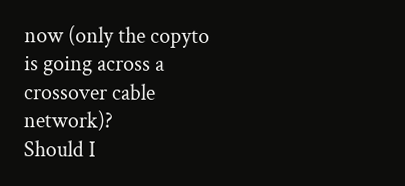now (only the copyto is going across a crossover cable network)?
Should I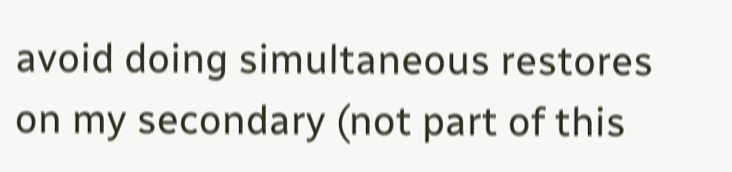avoid doing simultaneous restores on my secondary (not part of this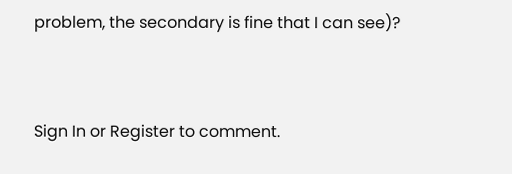problem, the secondary is fine that I can see)?


Sign In or Register to comment.